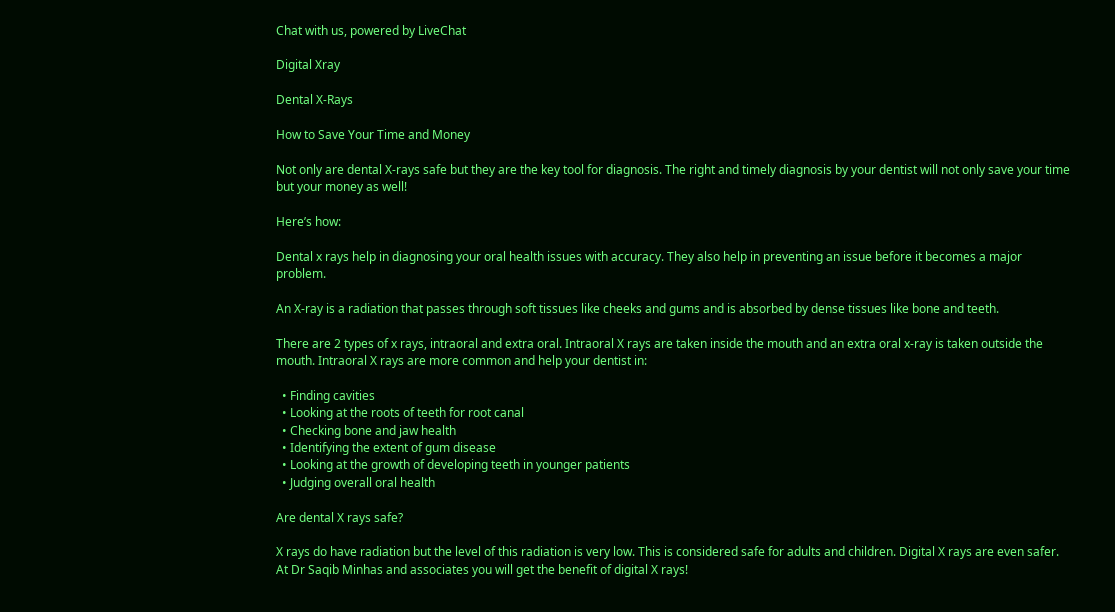Chat with us, powered by LiveChat

Digital Xray

Dental X-Rays

How to Save Your Time and Money

Not only are dental X-rays safe but they are the key tool for diagnosis. The right and timely diagnosis by your dentist will not only save your time but your money as well!

Here’s how:

Dental x rays help in diagnosing your oral health issues with accuracy. They also help in preventing an issue before it becomes a major problem.

An X-ray is a radiation that passes through soft tissues like cheeks and gums and is absorbed by dense tissues like bone and teeth.

There are 2 types of x rays, intraoral and extra oral. Intraoral X rays are taken inside the mouth and an extra oral x-ray is taken outside the mouth. Intraoral X rays are more common and help your dentist in:

  • Finding cavities
  • Looking at the roots of teeth for root canal
  • Checking bone and jaw health
  • Identifying the extent of gum disease
  • Looking at the growth of developing teeth in younger patients
  • Judging overall oral health

Are dental X rays safe?

X rays do have radiation but the level of this radiation is very low. This is considered safe for adults and children. Digital X rays are even safer. At Dr Saqib Minhas and associates you will get the benefit of digital X rays!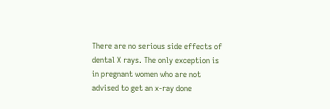There are no serious side effects of dental X rays. The only exception is in pregnant women who are not advised to get an x-ray done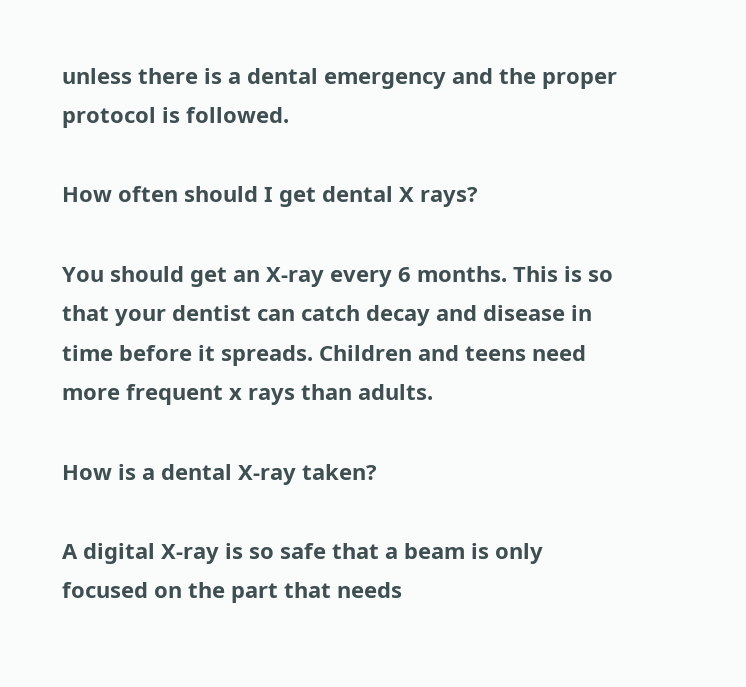unless there is a dental emergency and the proper protocol is followed.

How often should I get dental X rays?

You should get an X-ray every 6 months. This is so that your dentist can catch decay and disease in time before it spreads. Children and teens need more frequent x rays than adults.

How is a dental X-ray taken?

A digital X-ray is so safe that a beam is only focused on the part that needs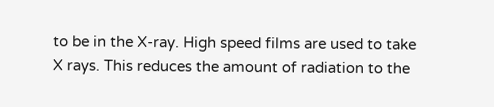to be in the X-ray. High speed films are used to take X rays. This reduces the amount of radiation to the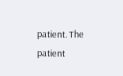patient. The patient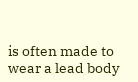is often made to wear a lead body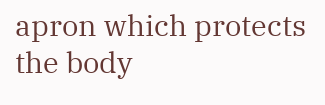apron which protects the body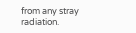from any stray radiation.